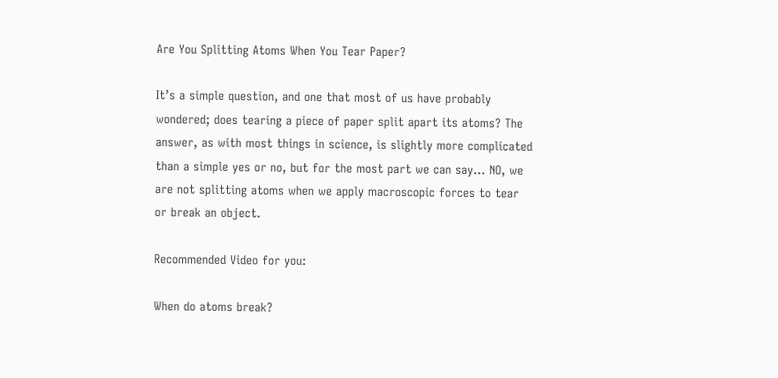Are You Splitting Atoms When You Tear Paper?

It’s a simple question, and one that most of us have probably wondered; does tearing a piece of paper split apart its atoms? The answer, as with most things in science, is slightly more complicated than a simple yes or no, but for the most part we can say… NO, we are not splitting atoms when we apply macroscopic forces to tear or break an object.

Recommended Video for you:

When do atoms break?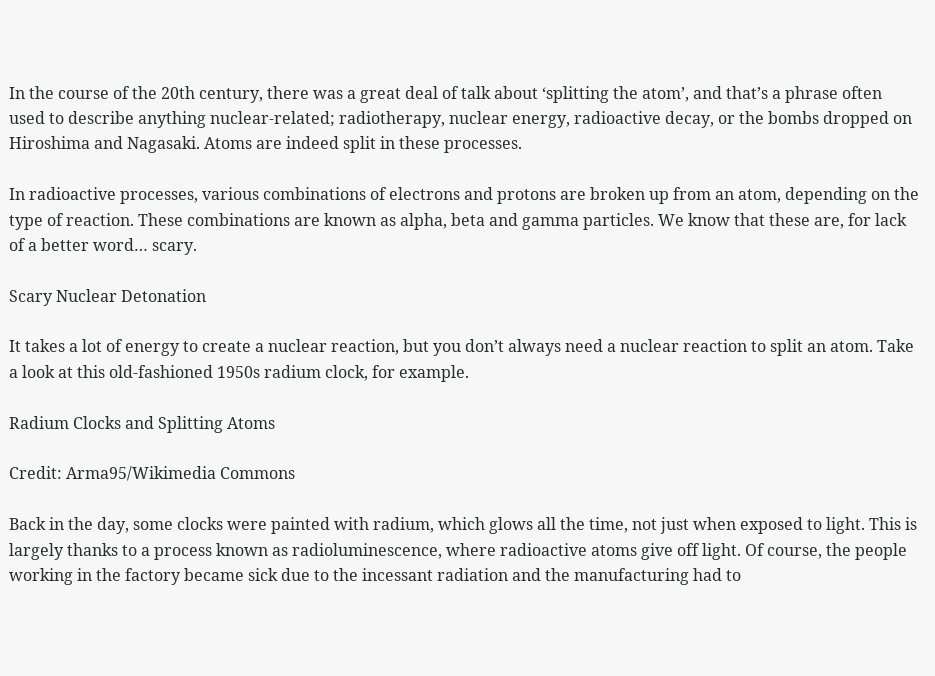In the course of the 20th century, there was a great deal of talk about ‘splitting the atom’, and that’s a phrase often used to describe anything nuclear-related; radiotherapy, nuclear energy, radioactive decay, or the bombs dropped on Hiroshima and Nagasaki. Atoms are indeed split in these processes.

In radioactive processes, various combinations of electrons and protons are broken up from an atom, depending on the type of reaction. These combinations are known as alpha, beta and gamma particles. We know that these are, for lack of a better word… scary.

Scary Nuclear Detonation

It takes a lot of energy to create a nuclear reaction, but you don’t always need a nuclear reaction to split an atom. Take a look at this old-fashioned 1950s radium clock, for example.

Radium Clocks and Splitting Atoms

Credit: Arma95/Wikimedia Commons

Back in the day, some clocks were painted with radium, which glows all the time, not just when exposed to light. This is largely thanks to a process known as radioluminescence, where radioactive atoms give off light. Of course, the people working in the factory became sick due to the incessant radiation and the manufacturing had to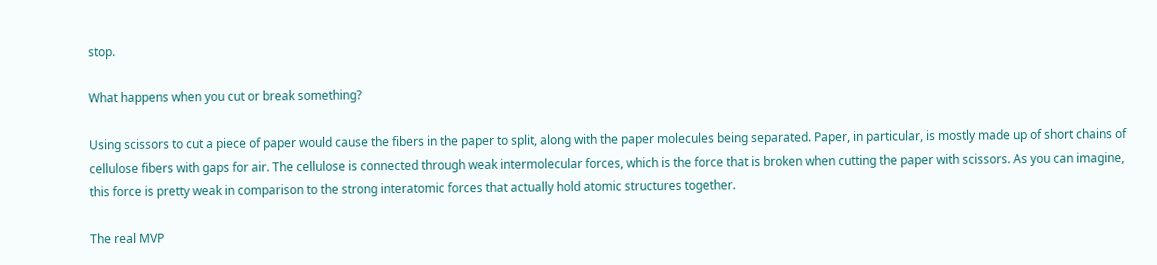stop.

What happens when you cut or break something?

Using scissors to cut a piece of paper would cause the fibers in the paper to split, along with the paper molecules being separated. Paper, in particular, is mostly made up of short chains of cellulose fibers with gaps for air. The cellulose is connected through weak intermolecular forces, which is the force that is broken when cutting the paper with scissors. As you can imagine, this force is pretty weak in comparison to the strong interatomic forces that actually hold atomic structures together.

The real MVP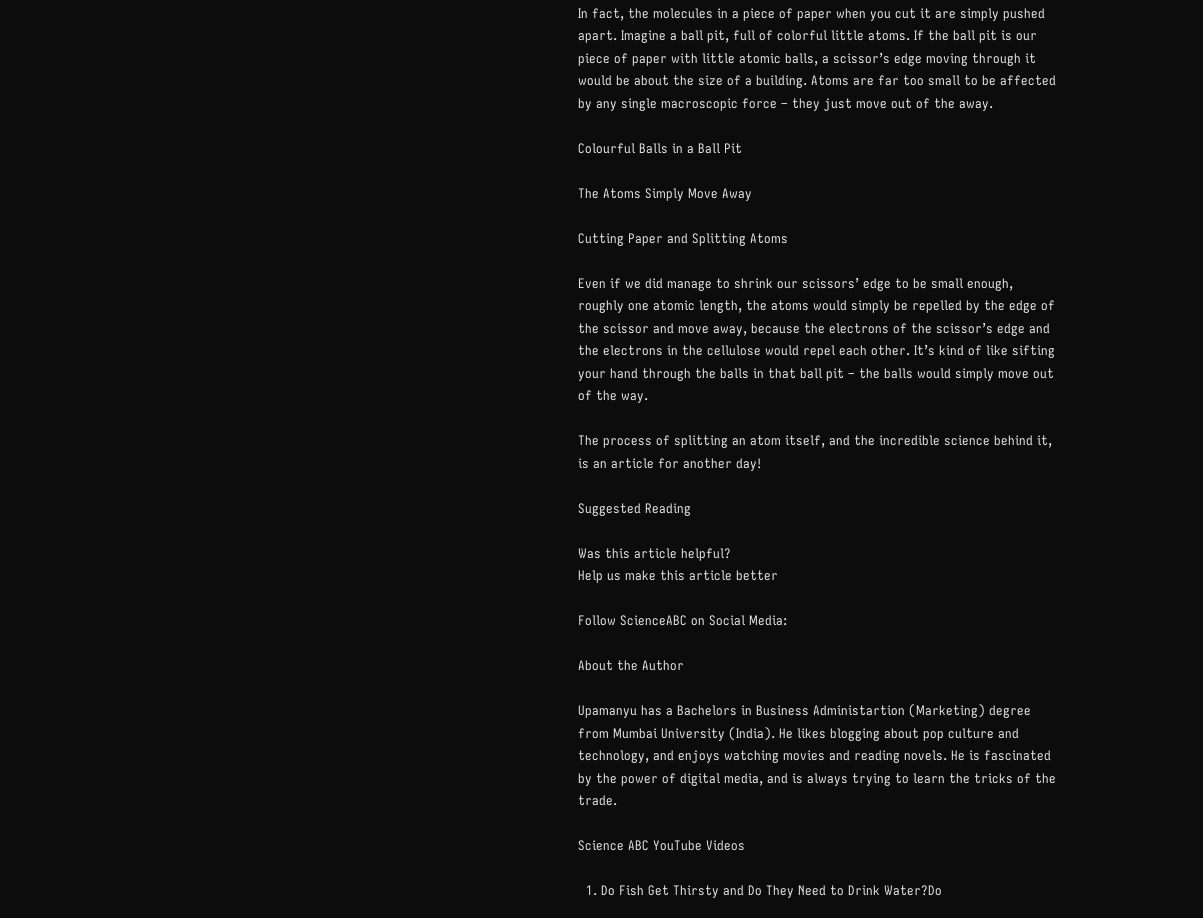In fact, the molecules in a piece of paper when you cut it are simply pushed apart. Imagine a ball pit, full of colorful little atoms. If the ball pit is our piece of paper with little atomic balls, a scissor’s edge moving through it would be about the size of a building. Atoms are far too small to be affected by any single macroscopic force – they just move out of the away.

Colourful Balls in a Ball Pit

The Atoms Simply Move Away

Cutting Paper and Splitting Atoms

Even if we did manage to shrink our scissors’ edge to be small enough, roughly one atomic length, the atoms would simply be repelled by the edge of the scissor and move away, because the electrons of the scissor’s edge and the electrons in the cellulose would repel each other. It’s kind of like sifting your hand through the balls in that ball pit – the balls would simply move out of the way.

The process of splitting an atom itself, and the incredible science behind it, is an article for another day!

Suggested Reading

Was this article helpful?
Help us make this article better

Follow ScienceABC on Social Media:

About the Author

Upamanyu has a Bachelors in Business Administartion (Marketing) degree from Mumbai University (India). He likes blogging about pop culture and technology, and enjoys watching movies and reading novels. He is fascinated by the power of digital media, and is always trying to learn the tricks of the trade.

Science ABC YouTube Videos

  1. Do Fish Get Thirsty and Do They Need to Drink Water?Do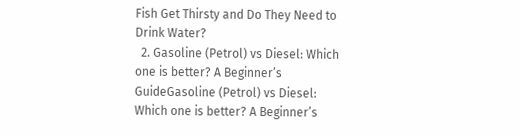Fish Get Thirsty and Do They Need to Drink Water?
  2. Gasoline (Petrol) vs Diesel: Which one is better? A Beginner’s GuideGasoline (Petrol) vs Diesel: Which one is better? A Beginner’s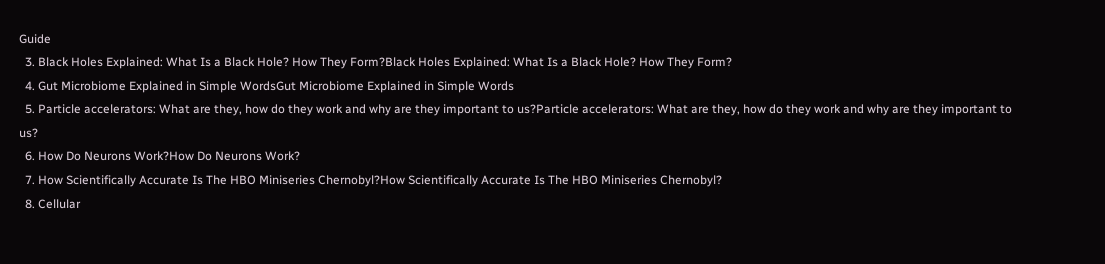Guide
  3. Black Holes Explained: What Is a Black Hole? How They Form?Black Holes Explained: What Is a Black Hole? How They Form?
  4. Gut Microbiome Explained in Simple WordsGut Microbiome Explained in Simple Words
  5. Particle accelerators: What are they, how do they work and why are they important to us?Particle accelerators: What are they, how do they work and why are they important to us?
  6. How Do Neurons Work?How Do Neurons Work?
  7. How Scientifically Accurate Is The HBO Miniseries Chernobyl?How Scientifically Accurate Is The HBO Miniseries Chernobyl?
  8. Cellular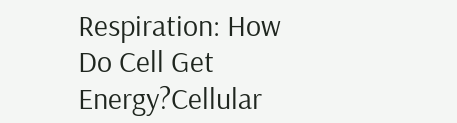Respiration: How Do Cell Get Energy?Cellular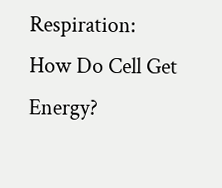Respiration: How Do Cell Get Energy?